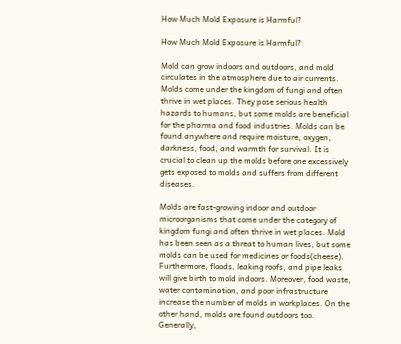How Much Mold Exposure is Harmful?

How Much Mold Exposure is Harmful?

Mold can grow indoors and outdoors, and mold circulates in the atmosphere due to air currents. Molds come under the kingdom of fungi and often thrive in wet places. They pose serious health hazards to humans, but some molds are beneficial for the pharma and food industries. Molds can be found anywhere and require moisture, oxygen, darkness, food, and warmth for survival. It is crucial to clean up the molds before one excessively gets exposed to molds and suffers from different diseases.

Molds are fast-growing indoor and outdoor microorganisms that come under the category of kingdom fungi and often thrive in wet places. Mold has been seen as a threat to human lives, but some molds can be used for medicines or foods(cheese). Furthermore, floods, leaking roofs, and pipe leaks will give birth to mold indoors. Moreover, food waste, water contamination, and poor infrastructure increase the number of molds in workplaces. On the other hand, molds are found outdoors too. Generally,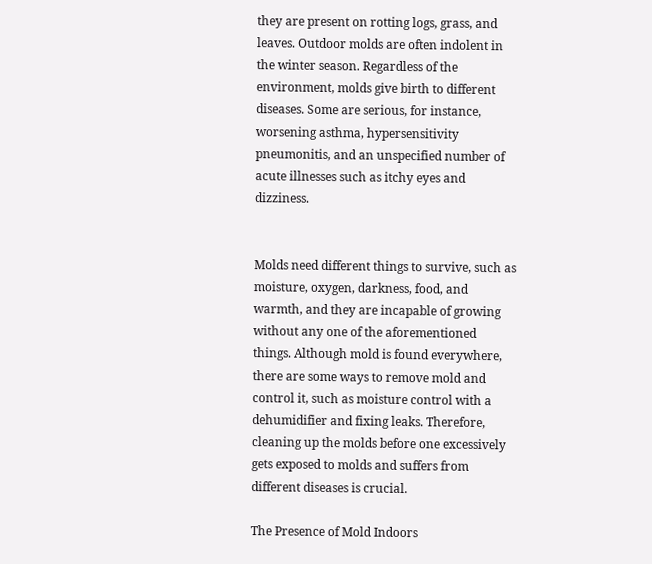they are present on rotting logs, grass, and leaves. Outdoor molds are often indolent in the winter season. Regardless of the environment, molds give birth to different diseases. Some are serious, for instance, worsening asthma, hypersensitivity pneumonitis, and an unspecified number of acute illnesses such as itchy eyes and dizziness.


Molds need different things to survive, such as moisture, oxygen, darkness, food, and warmth, and they are incapable of growing without any one of the aforementioned things. Although mold is found everywhere, there are some ways to remove mold and control it, such as moisture control with a dehumidifier and fixing leaks. Therefore, cleaning up the molds before one excessively gets exposed to molds and suffers from different diseases is crucial.

The Presence of Mold Indoors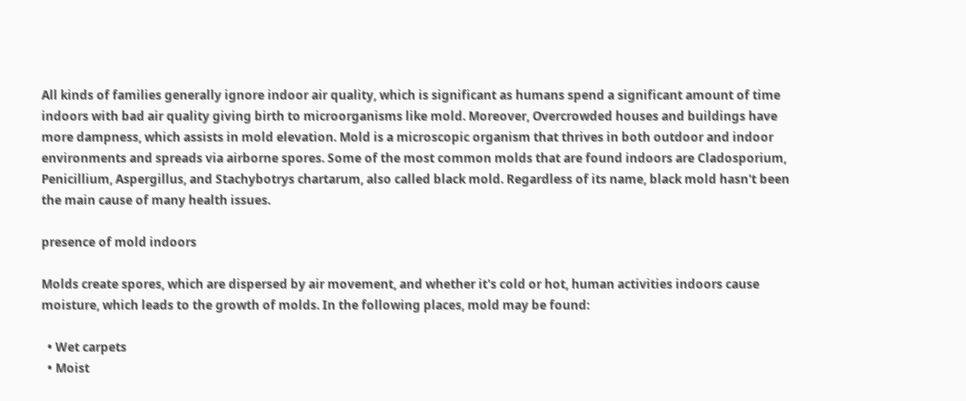All kinds of families generally ignore indoor air quality, which is significant as humans spend a significant amount of time indoors with bad air quality giving birth to microorganisms like mold. Moreover, Overcrowded houses and buildings have more dampness, which assists in mold elevation. Mold is a microscopic organism that thrives in both outdoor and indoor environments and spreads via airborne spores. Some of the most common molds that are found indoors are Cladosporium, Penicillium, Aspergillus, and Stachybotrys chartarum, also called black mold. Regardless of its name, black mold hasn't been the main cause of many health issues.

presence of mold indoors

Molds create spores, which are dispersed by air movement, and whether it's cold or hot, human activities indoors cause moisture, which leads to the growth of molds. In the following places, mold may be found:

  • Wet carpets
  • Moist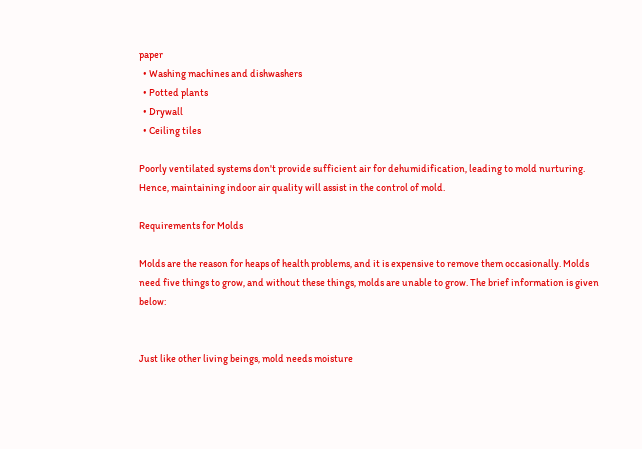paper
  • Washing machines and dishwashers
  • Potted plants
  • Drywall
  • Ceiling tiles

Poorly ventilated systems don't provide sufficient air for dehumidification, leading to mold nurturing. Hence, maintaining indoor air quality will assist in the control of mold.

Requirements for Molds

Molds are the reason for heaps of health problems, and it is expensive to remove them occasionally. Molds need five things to grow, and without these things, molds are unable to grow. The brief information is given below:


Just like other living beings, mold needs moisture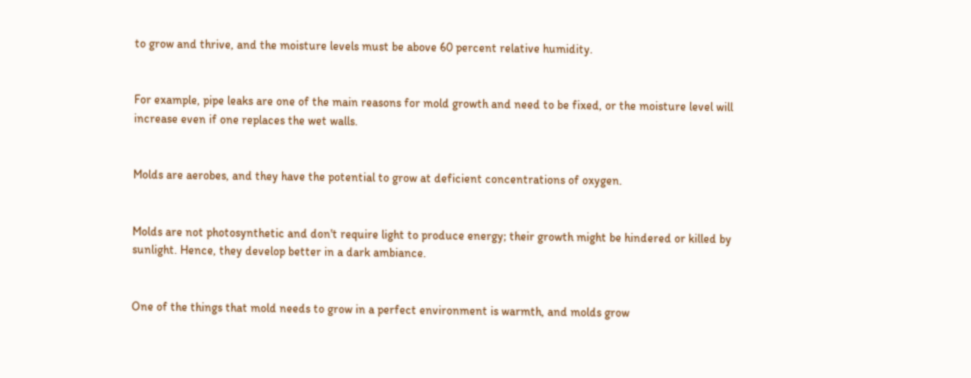to grow and thrive, and the moisture levels must be above 60 percent relative humidity.


For example, pipe leaks are one of the main reasons for mold growth and need to be fixed, or the moisture level will increase even if one replaces the wet walls.


Molds are aerobes, and they have the potential to grow at deficient concentrations of oxygen.


Molds are not photosynthetic and don't require light to produce energy; their growth might be hindered or killed by sunlight. Hence, they develop better in a dark ambiance.


One of the things that mold needs to grow in a perfect environment is warmth, and molds grow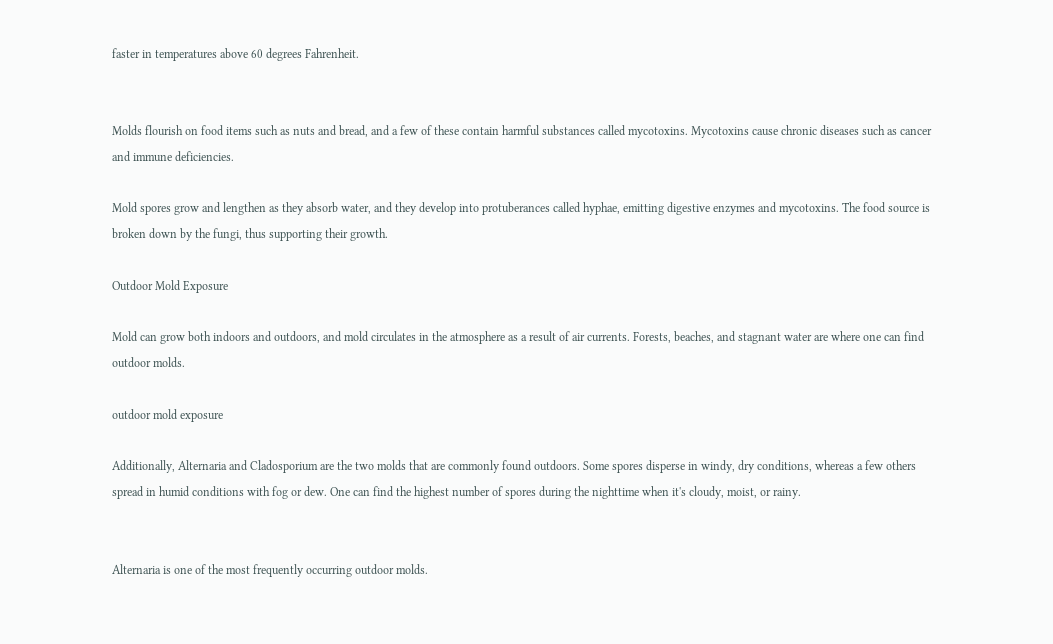faster in temperatures above 60 degrees Fahrenheit.


Molds flourish on food items such as nuts and bread, and a few of these contain harmful substances called mycotoxins. Mycotoxins cause chronic diseases such as cancer and immune deficiencies.

Mold spores grow and lengthen as they absorb water, and they develop into protuberances called hyphae, emitting digestive enzymes and mycotoxins. The food source is broken down by the fungi, thus supporting their growth.

Outdoor Mold Exposure

Mold can grow both indoors and outdoors, and mold circulates in the atmosphere as a result of air currents. Forests, beaches, and stagnant water are where one can find outdoor molds.

outdoor mold exposure

Additionally, Alternaria and Cladosporium are the two molds that are commonly found outdoors. Some spores disperse in windy, dry conditions, whereas a few others spread in humid conditions with fog or dew. One can find the highest number of spores during the nighttime when it's cloudy, moist, or rainy.


Alternaria is one of the most frequently occurring outdoor molds.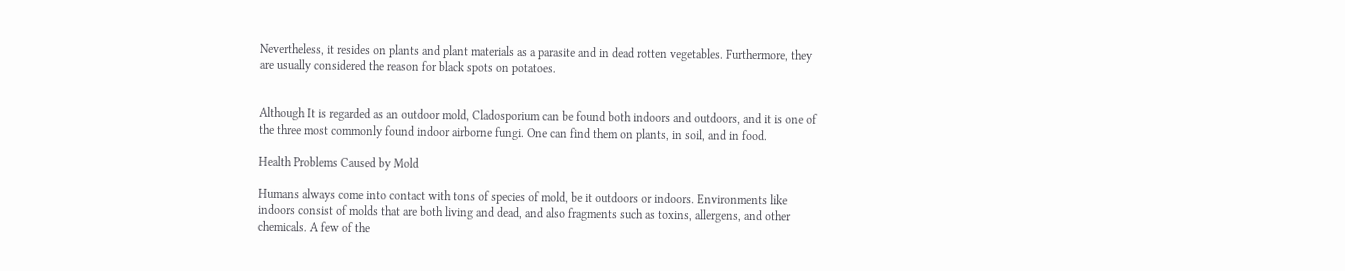Nevertheless, it resides on plants and plant materials as a parasite and in dead rotten vegetables. Furthermore, they are usually considered the reason for black spots on potatoes.


Although It is regarded as an outdoor mold, Cladosporium can be found both indoors and outdoors, and it is one of the three most commonly found indoor airborne fungi. One can find them on plants, in soil, and in food.

Health Problems Caused by Mold

Humans always come into contact with tons of species of mold, be it outdoors or indoors. Environments like indoors consist of molds that are both living and dead, and also fragments such as toxins, allergens, and other chemicals. A few of the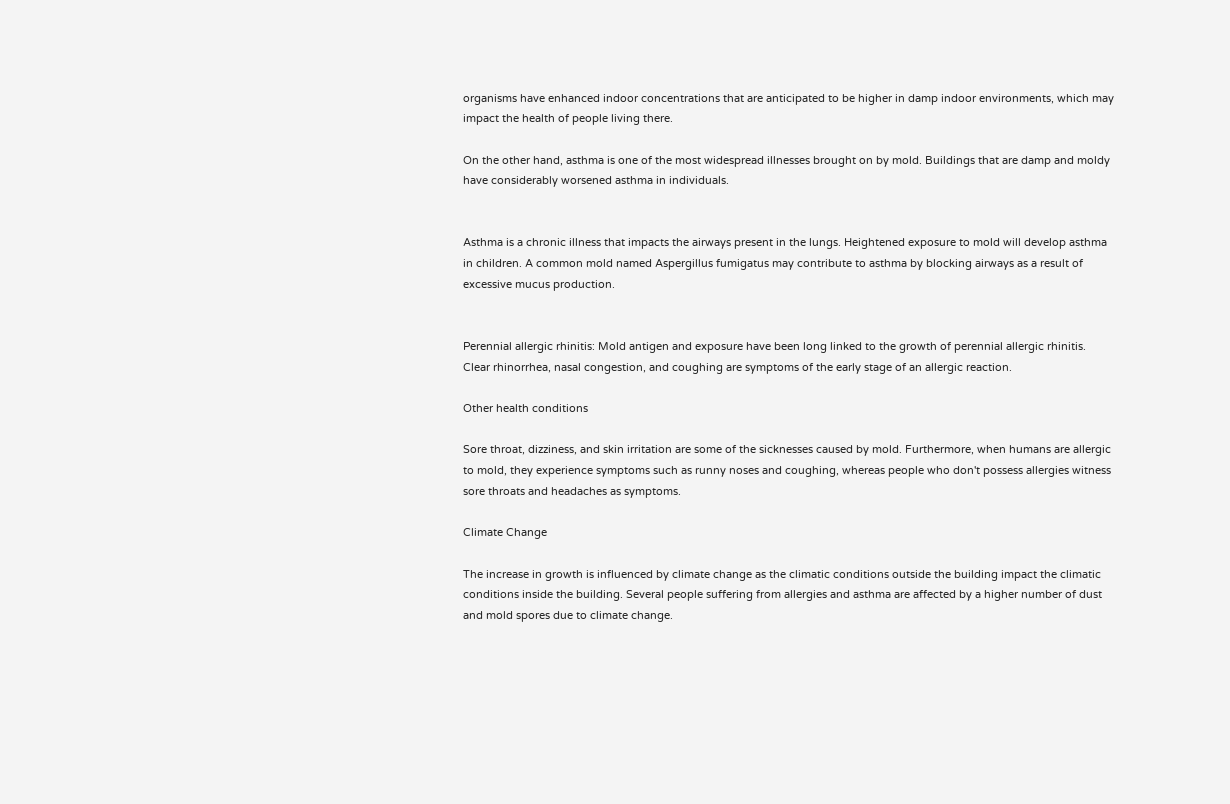organisms have enhanced indoor concentrations that are anticipated to be higher in damp indoor environments, which may impact the health of people living there.

On the other hand, asthma is one of the most widespread illnesses brought on by mold. Buildings that are damp and moldy have considerably worsened asthma in individuals.


Asthma is a chronic illness that impacts the airways present in the lungs. Heightened exposure to mold will develop asthma in children. A common mold named Aspergillus fumigatus may contribute to asthma by blocking airways as a result of excessive mucus production.


Perennial allergic rhinitis: Mold antigen and exposure have been long linked to the growth of perennial allergic rhinitis. Clear rhinorrhea, nasal congestion, and coughing are symptoms of the early stage of an allergic reaction.

Other health conditions

Sore throat, dizziness, and skin irritation are some of the sicknesses caused by mold. Furthermore, when humans are allergic to mold, they experience symptoms such as runny noses and coughing, whereas people who don't possess allergies witness sore throats and headaches as symptoms.

Climate Change

The increase in growth is influenced by climate change as the climatic conditions outside the building impact the climatic conditions inside the building. Several people suffering from allergies and asthma are affected by a higher number of dust and mold spores due to climate change.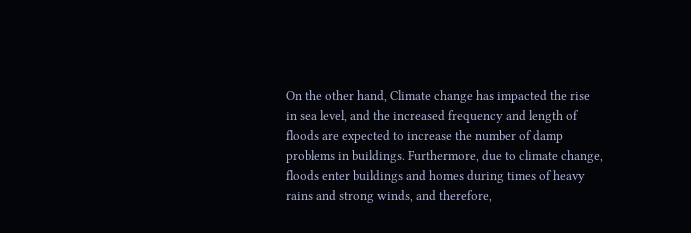On the other hand, Climate change has impacted the rise in sea level, and the increased frequency and length of floods are expected to increase the number of damp problems in buildings. Furthermore, due to climate change, floods enter buildings and homes during times of heavy rains and strong winds, and therefore,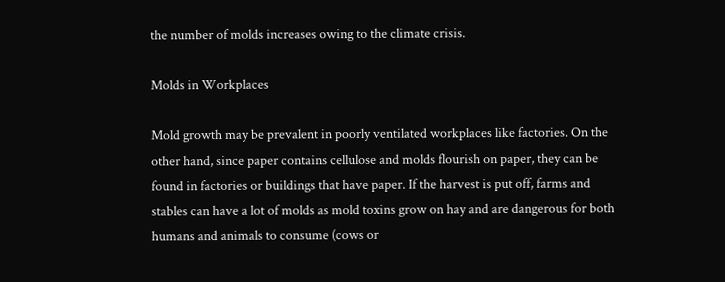the number of molds increases owing to the climate crisis.

Molds in Workplaces

Mold growth may be prevalent in poorly ventilated workplaces like factories. On the other hand, since paper contains cellulose and molds flourish on paper, they can be found in factories or buildings that have paper. If the harvest is put off, farms and stables can have a lot of molds as mold toxins grow on hay and are dangerous for both humans and animals to consume (cows or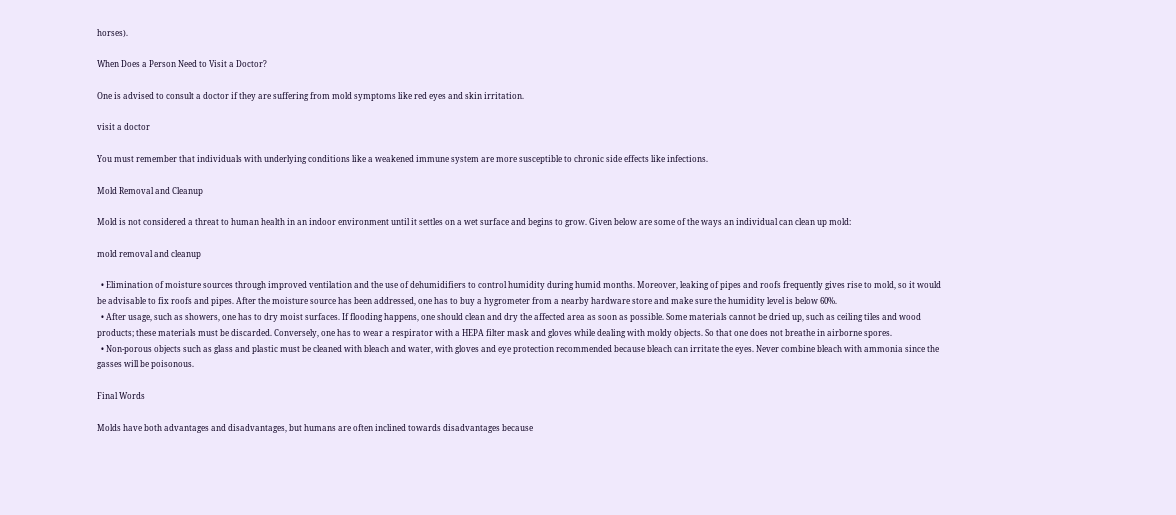horses).

When Does a Person Need to Visit a Doctor?

One is advised to consult a doctor if they are suffering from mold symptoms like red eyes and skin irritation.

visit a doctor

You must remember that individuals with underlying conditions like a weakened immune system are more susceptible to chronic side effects like infections.

Mold Removal and Cleanup

Mold is not considered a threat to human health in an indoor environment until it settles on a wet surface and begins to grow. Given below are some of the ways an individual can clean up mold:

mold removal and cleanup

  • Elimination of moisture sources through improved ventilation and the use of dehumidifiers to control humidity during humid months. Moreover, leaking of pipes and roofs frequently gives rise to mold, so it would be advisable to fix roofs and pipes. After the moisture source has been addressed, one has to buy a hygrometer from a nearby hardware store and make sure the humidity level is below 60%.
  • After usage, such as showers, one has to dry moist surfaces. If flooding happens, one should clean and dry the affected area as soon as possible. Some materials cannot be dried up, such as ceiling tiles and wood products; these materials must be discarded. Conversely, one has to wear a respirator with a HEPA filter mask and gloves while dealing with moldy objects. So that one does not breathe in airborne spores.
  • Non-porous objects such as glass and plastic must be cleaned with bleach and water, with gloves and eye protection recommended because bleach can irritate the eyes. Never combine bleach with ammonia since the gasses will be poisonous.

Final Words

Molds have both advantages and disadvantages, but humans are often inclined towards disadvantages because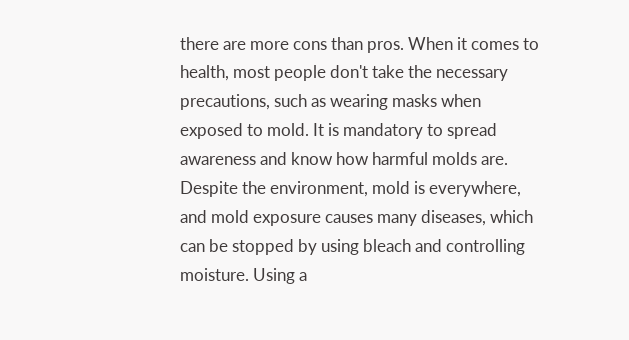there are more cons than pros. When it comes to health, most people don't take the necessary precautions, such as wearing masks when exposed to mold. It is mandatory to spread awareness and know how harmful molds are. Despite the environment, mold is everywhere, and mold exposure causes many diseases, which can be stopped by using bleach and controlling moisture. Using a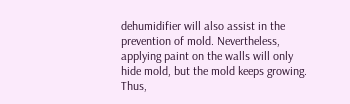dehumidifier will also assist in the prevention of mold. Nevertheless, applying paint on the walls will only hide mold, but the mold keeps growing. Thus,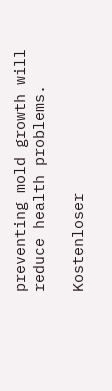preventing mold growth will reduce health problems.

Kostenloser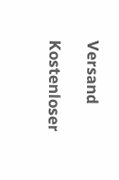Versand

Kostenloser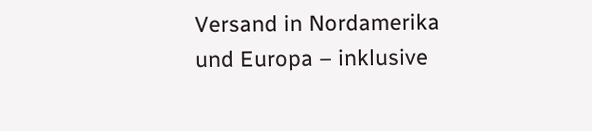Versand in Nordamerika und Europa – inklusive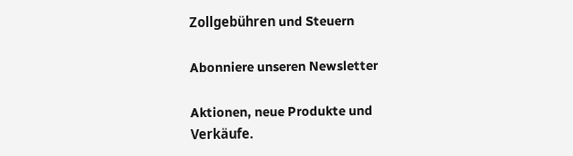Zollgebühren und Steuern

Abonniere unseren Newsletter

Aktionen, neue Produkte und Verkäufe.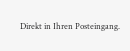Direkt in Ihren Posteingang.